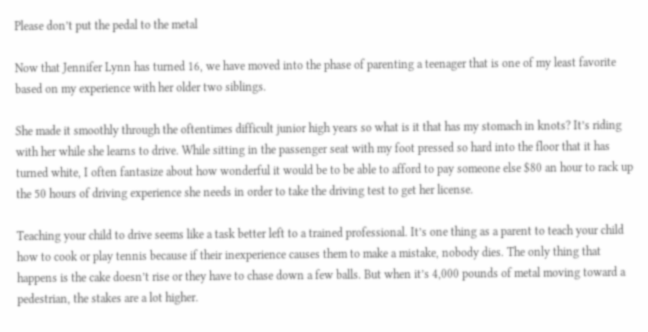Please don’t put the pedal to the metal

Now that Jennifer Lynn has turned 16, we have moved into the phase of parenting a teenager that is one of my least favorite based on my experience with her older two siblings.

She made it smoothly through the oftentimes difficult junior high years so what is it that has my stomach in knots? It’s riding with her while she learns to drive. While sitting in the passenger seat with my foot pressed so hard into the floor that it has turned white, I often fantasize about how wonderful it would be to be able to afford to pay someone else $80 an hour to rack up the 50 hours of driving experience she needs in order to take the driving test to get her license.

Teaching your child to drive seems like a task better left to a trained professional. It’s one thing as a parent to teach your child how to cook or play tennis because if their inexperience causes them to make a mistake, nobody dies. The only thing that happens is the cake doesn’t rise or they have to chase down a few balls. But when it’s 4,000 pounds of metal moving toward a pedestrian, the stakes are a lot higher.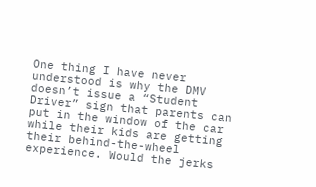One thing I have never understood is why the DMV doesn’t issue a “Student Driver” sign that parents can put in the window of the car while their kids are getting their behind-the-wheel experience. Would the jerks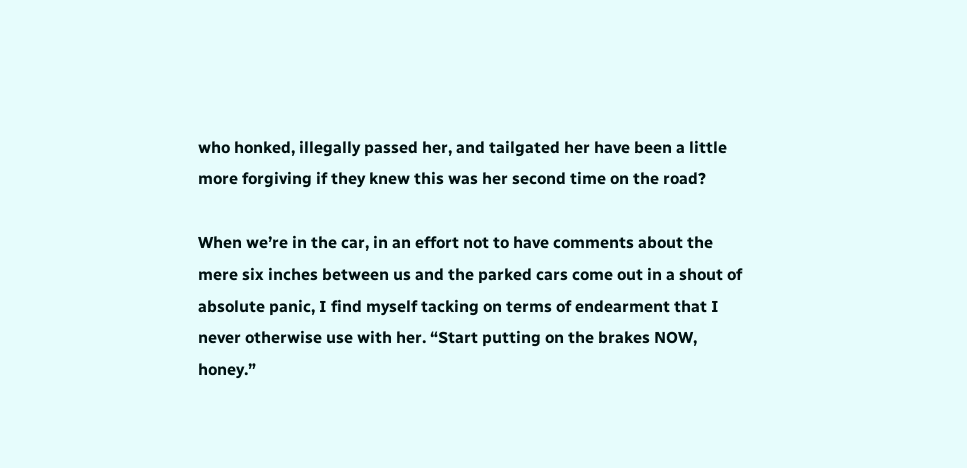who honked, illegally passed her, and tailgated her have been a little more forgiving if they knew this was her second time on the road?

When we’re in the car, in an effort not to have comments about the mere six inches between us and the parked cars come out in a shout of absolute panic, I find myself tacking on terms of endearment that I never otherwise use with her. “Start putting on the brakes NOW, honey.”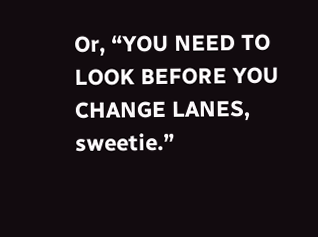Or, “YOU NEED TO LOOK BEFORE YOU CHANGE LANES, sweetie.”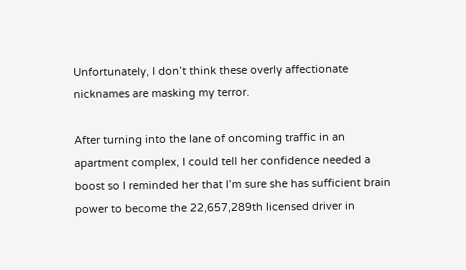Unfortunately, I don’t think these overly affectionate nicknames are masking my terror.

After turning into the lane of oncoming traffic in an apartment complex, I could tell her confidence needed a boost so I reminded her that I’m sure she has sufficient brain power to become the 22,657,289th licensed driver in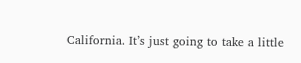California. It’s just going to take a little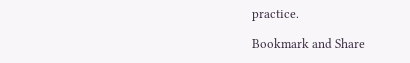practice.

Bookmark and Share